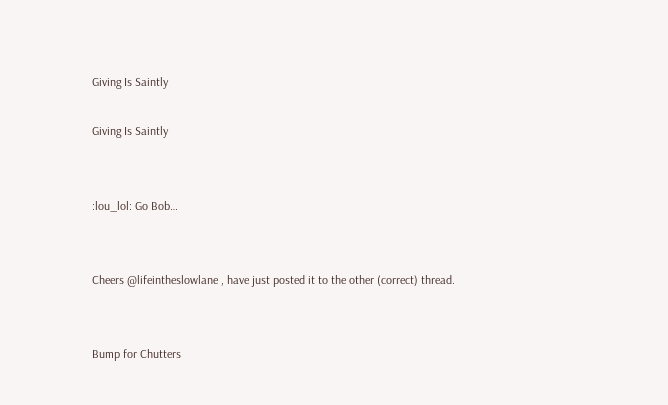Giving Is Saintly

Giving Is Saintly


:lou_lol: Go Bob…


Cheers @lifeintheslowlane , have just posted it to the other (correct) thread.


Bump for Chutters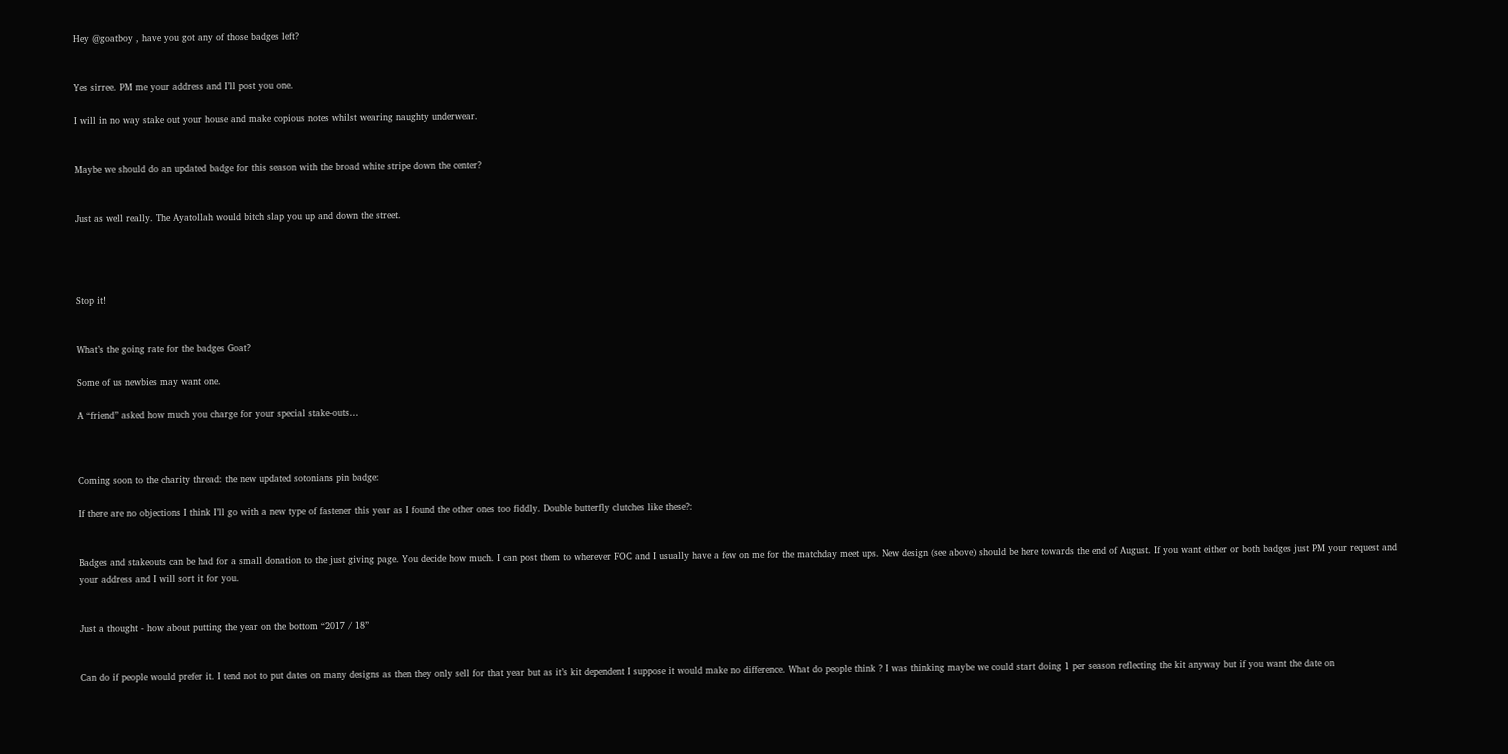Hey @goatboy , have you got any of those badges left?


Yes sirree. PM me your address and I’ll post you one.

I will in no way stake out your house and make copious notes whilst wearing naughty underwear.


Maybe we should do an updated badge for this season with the broad white stripe down the center?


Just as well really. The Ayatollah would bitch slap you up and down the street.




Stop it!


What’s the going rate for the badges Goat?

Some of us newbies may want one.

A “friend” asked how much you charge for your special stake-outs…



Coming soon to the charity thread: the new updated sotonians pin badge:

If there are no objections I think I’ll go with a new type of fastener this year as I found the other ones too fiddly. Double butterfly clutches like these?:


Badges and stakeouts can be had for a small donation to the just giving page. You decide how much. I can post them to wherever FOC and I usually have a few on me for the matchday meet ups. New design (see above) should be here towards the end of August. If you want either or both badges just PM your request and your address and I will sort it for you.


Just a thought - how about putting the year on the bottom “2017 / 18”


Can do if people would prefer it. I tend not to put dates on many designs as then they only sell for that year but as it’s kit dependent I suppose it would make no difference. What do people think ? I was thinking maybe we could start doing 1 per season reflecting the kit anyway but if you want the date on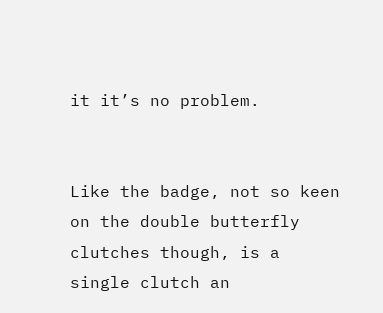it it’s no problem.


Like the badge, not so keen on the double butterfly clutches though, is a single clutch an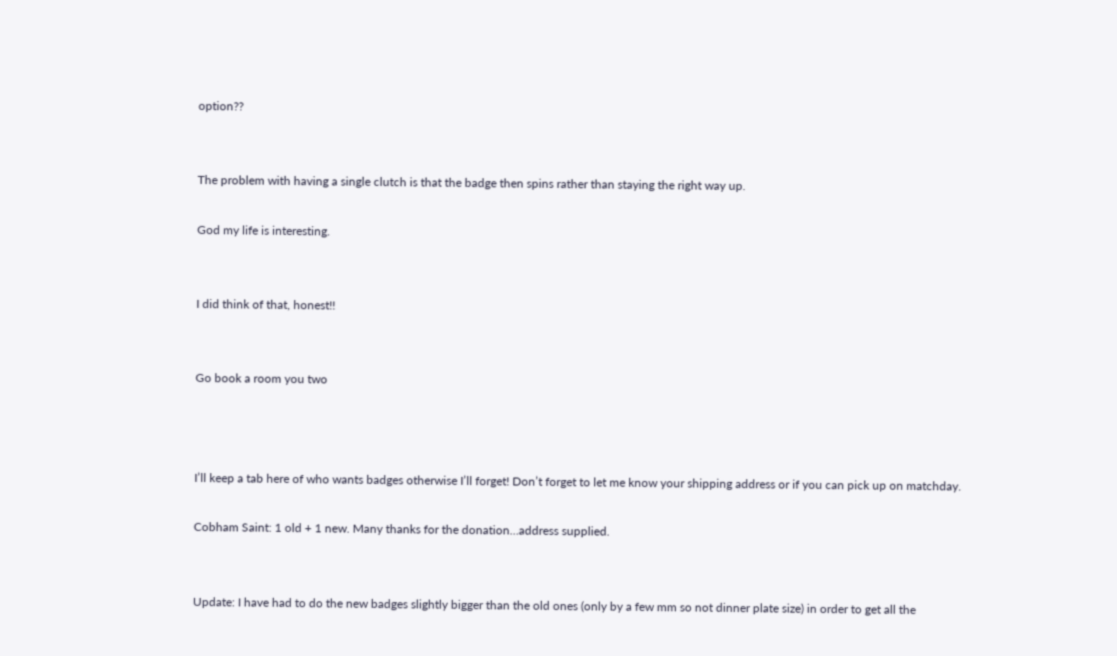option??


The problem with having a single clutch is that the badge then spins rather than staying the right way up.

God my life is interesting.


I did think of that, honest!!


Go book a room you two



I’ll keep a tab here of who wants badges otherwise I’ll forget! Don’t forget to let me know your shipping address or if you can pick up on matchday.

Cobham Saint: 1 old + 1 new. Many thanks for the donation…address supplied.


Update: I have had to do the new badges slightly bigger than the old ones (only by a few mm so not dinner plate size) in order to get all the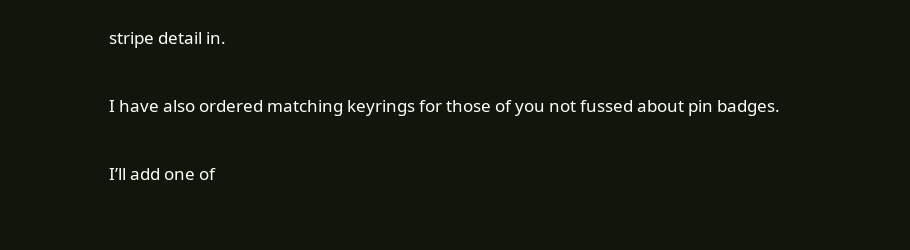stripe detail in.

I have also ordered matching keyrings for those of you not fussed about pin badges.

I’ll add one of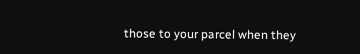those to your parcel when they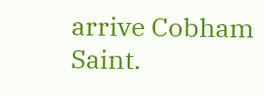arrive Cobham Saint.